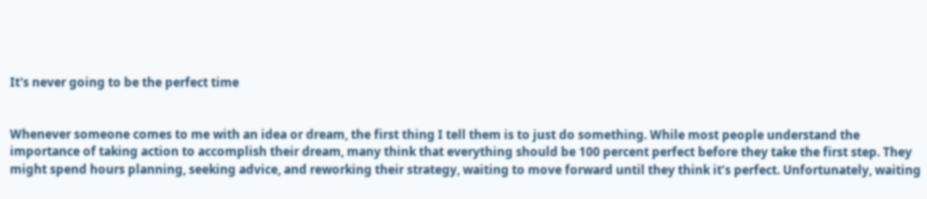It's never going to be the perfect time


Whenever someone comes to me with an idea or dream, the first thing I tell them is to just do something. While most people understand the importance of taking action to accomplish their dream, many think that everything should be 100 percent perfect before they take the first step. They might spend hours planning, seeking advice, and reworking their strategy, waiting to move forward until they think it’s perfect. Unfortunately, waiting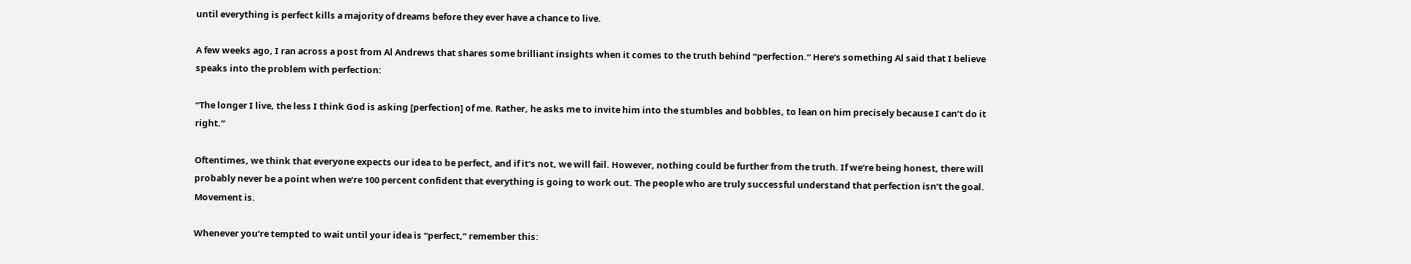until everything is perfect kills a majority of dreams before they ever have a chance to live.

A few weeks ago, I ran across a post from Al Andrews that shares some brilliant insights when it comes to the truth behind “perfection.” Here’s something Al said that I believe speaks into the problem with perfection:

“The longer I live, the less I think God is asking [perfection] of me. Rather, he asks me to invite him into the stumbles and bobbles, to lean on him precisely because I can’t do it right.”

Oftentimes, we think that everyone expects our idea to be perfect, and if it’s not, we will fail. However, nothing could be further from the truth. If we’re being honest, there will probably never be a point when we’re 100 percent confident that everything is going to work out. The people who are truly successful understand that perfection isn’t the goal. Movement is.

Whenever you’re tempted to wait until your idea is “perfect,” remember this: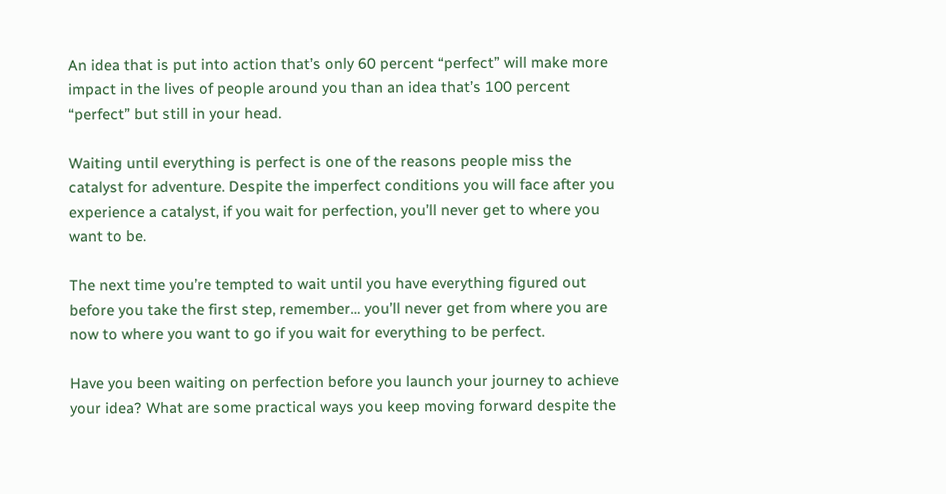An idea that is put into action that’s only 60 percent “perfect” will make more impact in the lives of people around you than an idea that’s 100 percent “perfect” but still in your head.

Waiting until everything is perfect is one of the reasons people miss the catalyst for adventure. Despite the imperfect conditions you will face after you experience a catalyst, if you wait for perfection, you’ll never get to where you want to be.

The next time you’re tempted to wait until you have everything figured out before you take the first step, remember… you’ll never get from where you are now to where you want to go if you wait for everything to be perfect.

Have you been waiting on perfection before you launch your journey to achieve your idea? What are some practical ways you keep moving forward despite the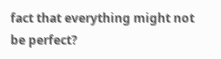fact that everything might not be perfect?